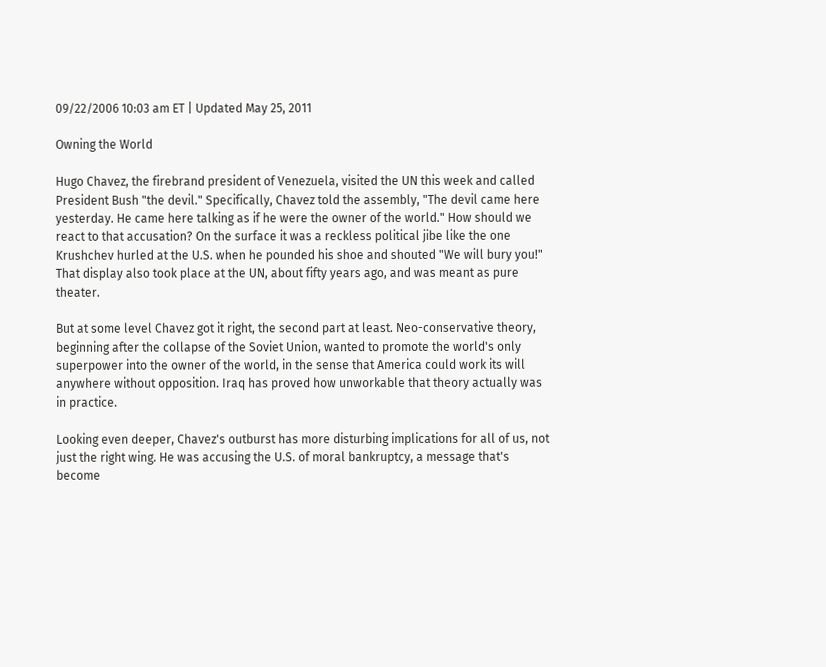09/22/2006 10:03 am ET | Updated May 25, 2011

Owning the World

Hugo Chavez, the firebrand president of Venezuela, visited the UN this week and called President Bush "the devil." Specifically, Chavez told the assembly, "The devil came here yesterday. He came here talking as if he were the owner of the world." How should we react to that accusation? On the surface it was a reckless political jibe like the one Krushchev hurled at the U.S. when he pounded his shoe and shouted "We will bury you!" That display also took place at the UN, about fifty years ago, and was meant as pure theater.

But at some level Chavez got it right, the second part at least. Neo-conservative theory, beginning after the collapse of the Soviet Union, wanted to promote the world's only superpower into the owner of the world, in the sense that America could work its will anywhere without opposition. Iraq has proved how unworkable that theory actually was in practice.

Looking even deeper, Chavez's outburst has more disturbing implications for all of us, not just the right wing. He was accusing the U.S. of moral bankruptcy, a message that's become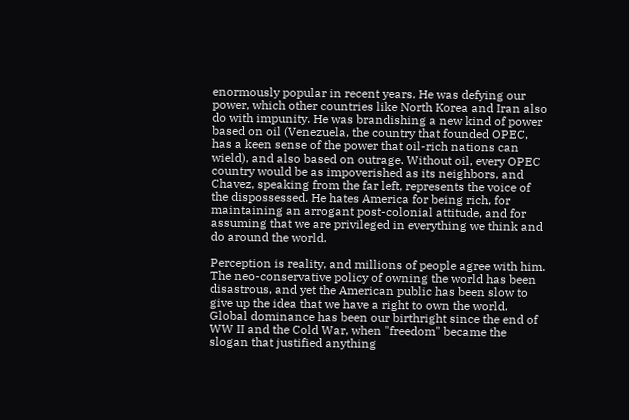enormously popular in recent years. He was defying our power, which other countries like North Korea and Iran also do with impunity. He was brandishing a new kind of power based on oil (Venezuela, the country that founded OPEC, has a keen sense of the power that oil-rich nations can wield), and also based on outrage. Without oil, every OPEC country would be as impoverished as its neighbors, and Chavez, speaking from the far left, represents the voice of the dispossessed. He hates America for being rich, for maintaining an arrogant post-colonial attitude, and for assuming that we are privileged in everything we think and do around the world.

Perception is reality, and millions of people agree with him. The neo-conservative policy of owning the world has been disastrous, and yet the American public has been slow to give up the idea that we have a right to own the world. Global dominance has been our birthright since the end of WW II and the Cold War, when "freedom" became the slogan that justified anything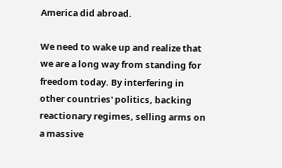America did abroad.

We need to wake up and realize that we are a long way from standing for freedom today. By interfering in other countries' politics, backing reactionary regimes, selling arms on a massive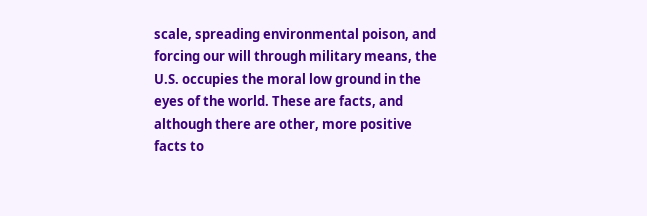scale, spreading environmental poison, and forcing our will through military means, the U.S. occupies the moral low ground in the eyes of the world. These are facts, and although there are other, more positive facts to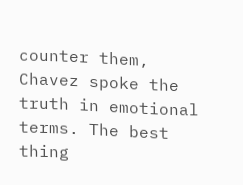counter them, Chavez spoke the truth in emotional terms. The best thing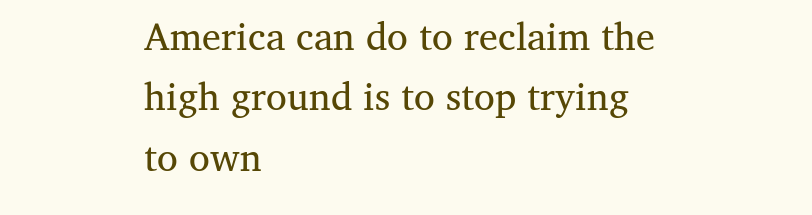America can do to reclaim the high ground is to stop trying to own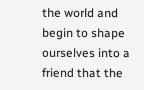the world and begin to shape ourselves into a friend that the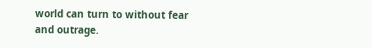world can turn to without fear and outrage.